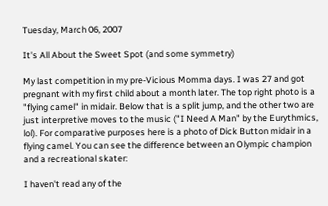Tuesday, March 06, 2007

It's All About the Sweet Spot (and some symmetry)

My last competition in my pre-Vicious Momma days. I was 27 and got pregnant with my first child about a month later. The top right photo is a "flying camel" in midair. Below that is a split jump, and the other two are just interpretive moves to the music ("I Need A Man" by the Eurythmics, lol). For comparative purposes here is a photo of Dick Button midair in a flying camel. You can see the difference between an Olympic champion and a recreational skater:

I haven't read any of the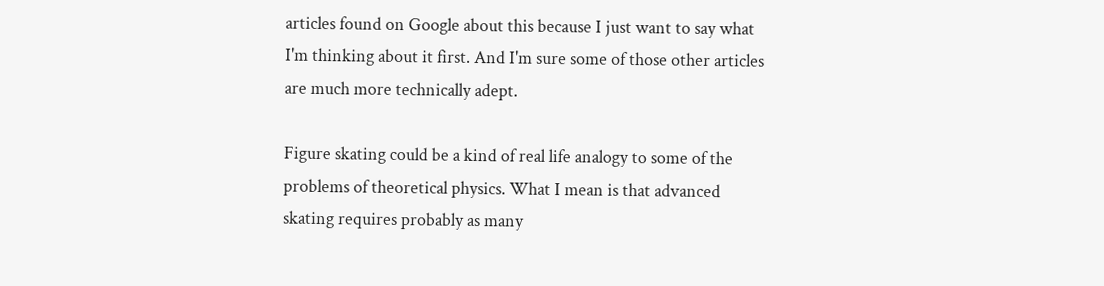articles found on Google about this because I just want to say what I'm thinking about it first. And I'm sure some of those other articles are much more technically adept.

Figure skating could be a kind of real life analogy to some of the problems of theoretical physics. What I mean is that advanced skating requires probably as many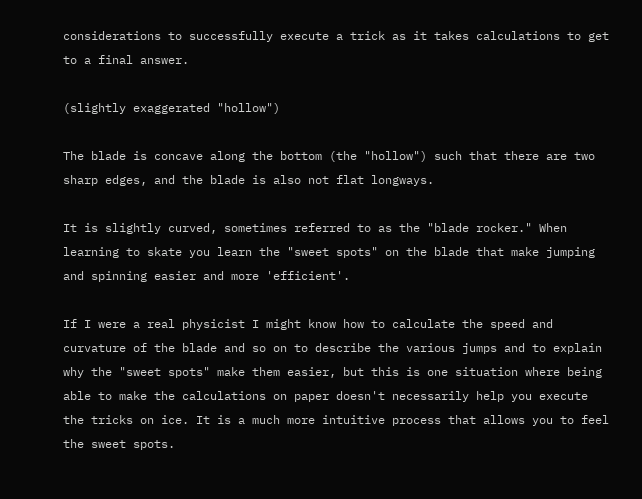considerations to successfully execute a trick as it takes calculations to get to a final answer.

(slightly exaggerated "hollow")

The blade is concave along the bottom (the "hollow") such that there are two sharp edges, and the blade is also not flat longways.

It is slightly curved, sometimes referred to as the "blade rocker." When learning to skate you learn the "sweet spots" on the blade that make jumping and spinning easier and more 'efficient'.

If I were a real physicist I might know how to calculate the speed and curvature of the blade and so on to describe the various jumps and to explain why the "sweet spots" make them easier, but this is one situation where being able to make the calculations on paper doesn't necessarily help you execute the tricks on ice. It is a much more intuitive process that allows you to feel the sweet spots.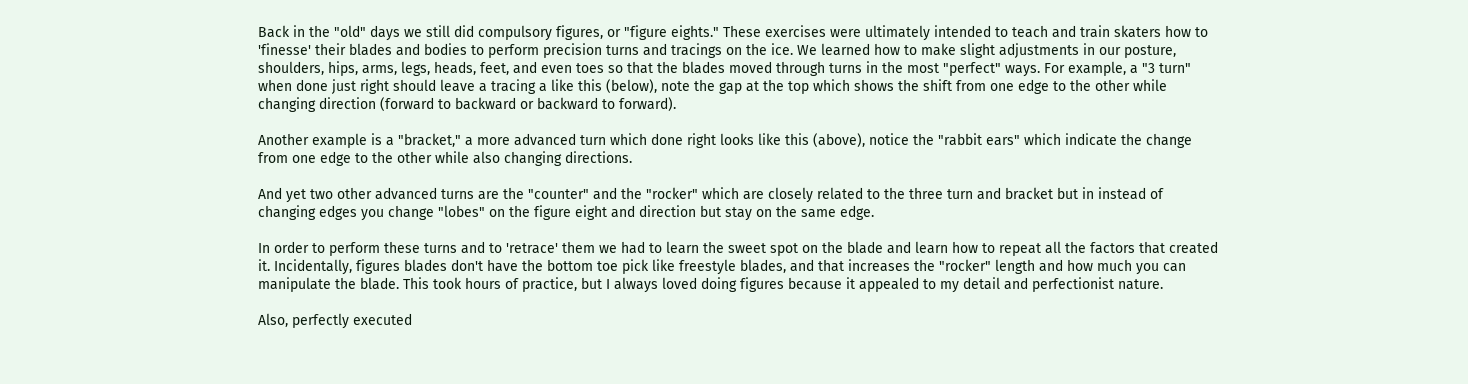Back in the "old" days we still did compulsory figures, or "figure eights." These exercises were ultimately intended to teach and train skaters how to 'finesse' their blades and bodies to perform precision turns and tracings on the ice. We learned how to make slight adjustments in our posture, shoulders, hips, arms, legs, heads, feet, and even toes so that the blades moved through turns in the most "perfect" ways. For example, a "3 turn" when done just right should leave a tracing a like this (below), note the gap at the top which shows the shift from one edge to the other while changing direction (forward to backward or backward to forward).

Another example is a "bracket," a more advanced turn which done right looks like this (above), notice the "rabbit ears" which indicate the change from one edge to the other while also changing directions.

And yet two other advanced turns are the "counter" and the "rocker" which are closely related to the three turn and bracket but in instead of changing edges you change "lobes" on the figure eight and direction but stay on the same edge.

In order to perform these turns and to 'retrace' them we had to learn the sweet spot on the blade and learn how to repeat all the factors that created it. Incidentally, figures blades don't have the bottom toe pick like freestyle blades, and that increases the "rocker" length and how much you can manipulate the blade. This took hours of practice, but I always loved doing figures because it appealed to my detail and perfectionist nature.

Also, perfectly executed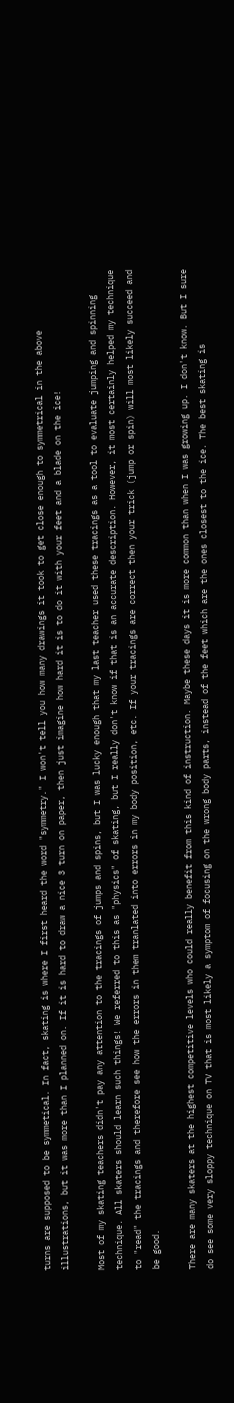turns are supposed to be symmetical. In fact, skating is where I first heard the word "symmetry." I won't tell you how many drawings it took to get close enough to symmetrical in the above illustrations, but it was more than I planned on. If it is hard to draw a nice 3 turn on paper, then just imagine how hard it is to do it with your feet and a blade on the ice!

Most of my skating teachers didn't pay any attention to the tracings of jumps and spins, but I was lucky enough that my last teacher used these tracings as a tool to evaluate jumping and spinning technique. All skaters should learn such things! We referred to this as "physics" of skating, but I really don't know if that is an accurate description. However, it most certainly helped my technique to "read" the tracings and therefore see how the errors in them tranlated into errors in my body position, etc. If your tracings are correct then your trick (jump or spin) will most likely succeed and be good.

There are many skaters at the highest competitive levels who could really benefit from this kind of instruction. Maybe these days it is more common than when I was growing up. I don't know. But I sure do see some very sloppy technique on TV that is most likely a symptom of focusing on the wrong body parts, instead of the feet which are the ones closest to the ice. The best skating is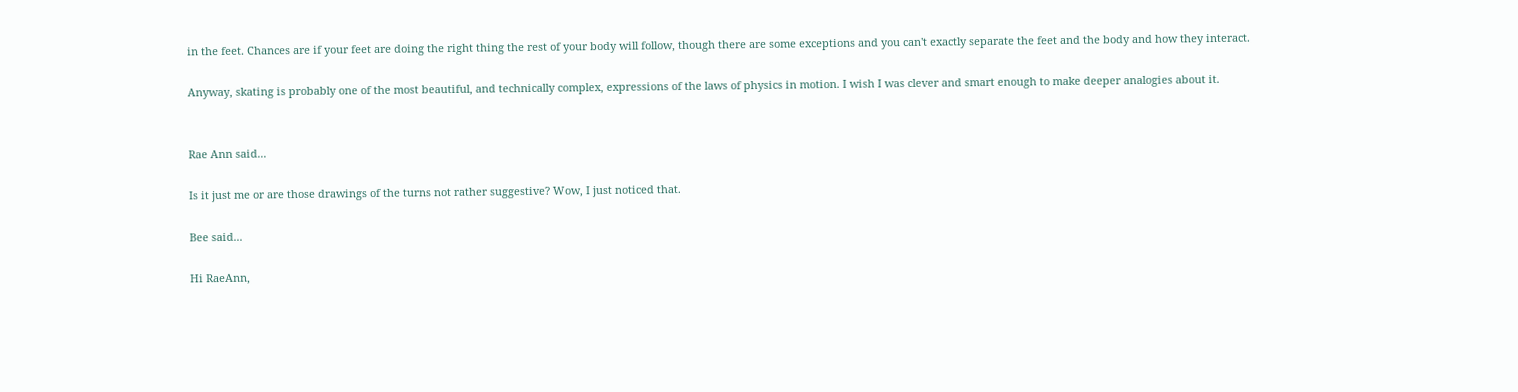in the feet. Chances are if your feet are doing the right thing the rest of your body will follow, though there are some exceptions and you can't exactly separate the feet and the body and how they interact.

Anyway, skating is probably one of the most beautiful, and technically complex, expressions of the laws of physics in motion. I wish I was clever and smart enough to make deeper analogies about it.


Rae Ann said...

Is it just me or are those drawings of the turns not rather suggestive? Wow, I just noticed that.

Bee said...

Hi RaeAnn,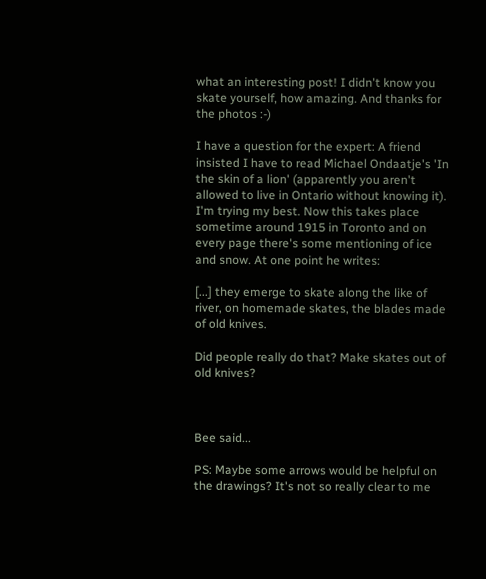what an interesting post! I didn't know you skate yourself, how amazing. And thanks for the photos :-)

I have a question for the expert: A friend insisted I have to read Michael Ondaatje's 'In the skin of a lion' (apparently you aren't allowed to live in Ontario without knowing it). I'm trying my best. Now this takes place sometime around 1915 in Toronto and on every page there's some mentioning of ice and snow. At one point he writes:

[...] they emerge to skate along the like of river, on homemade skates, the blades made of old knives.

Did people really do that? Make skates out of old knives?



Bee said...

PS: Maybe some arrows would be helpful on the drawings? It's not so really clear to me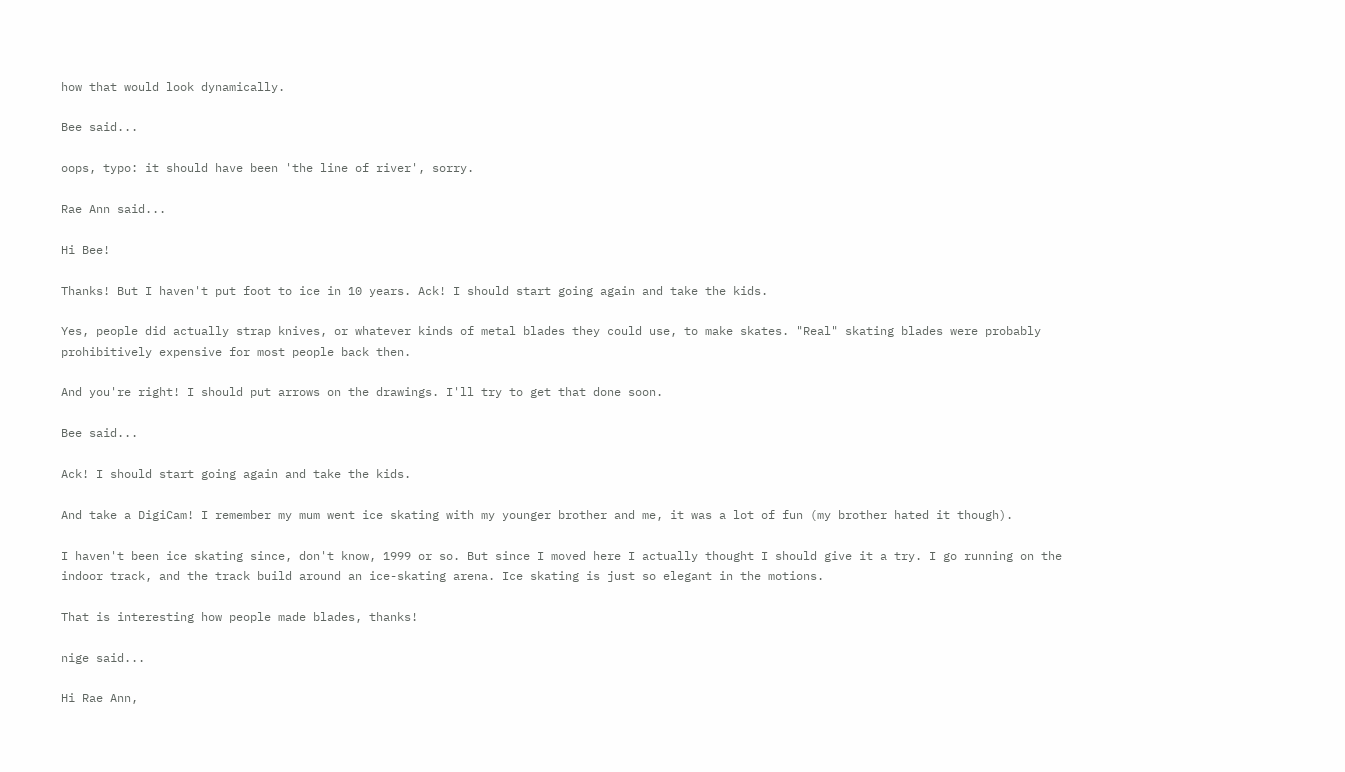how that would look dynamically.

Bee said...

oops, typo: it should have been 'the line of river', sorry.

Rae Ann said...

Hi Bee!

Thanks! But I haven't put foot to ice in 10 years. Ack! I should start going again and take the kids.

Yes, people did actually strap knives, or whatever kinds of metal blades they could use, to make skates. "Real" skating blades were probably prohibitively expensive for most people back then.

And you're right! I should put arrows on the drawings. I'll try to get that done soon.

Bee said...

Ack! I should start going again and take the kids.

And take a DigiCam! I remember my mum went ice skating with my younger brother and me, it was a lot of fun (my brother hated it though).

I haven't been ice skating since, don't know, 1999 or so. But since I moved here I actually thought I should give it a try. I go running on the indoor track, and the track build around an ice-skating arena. Ice skating is just so elegant in the motions.

That is interesting how people made blades, thanks!

nige said...

Hi Rae Ann,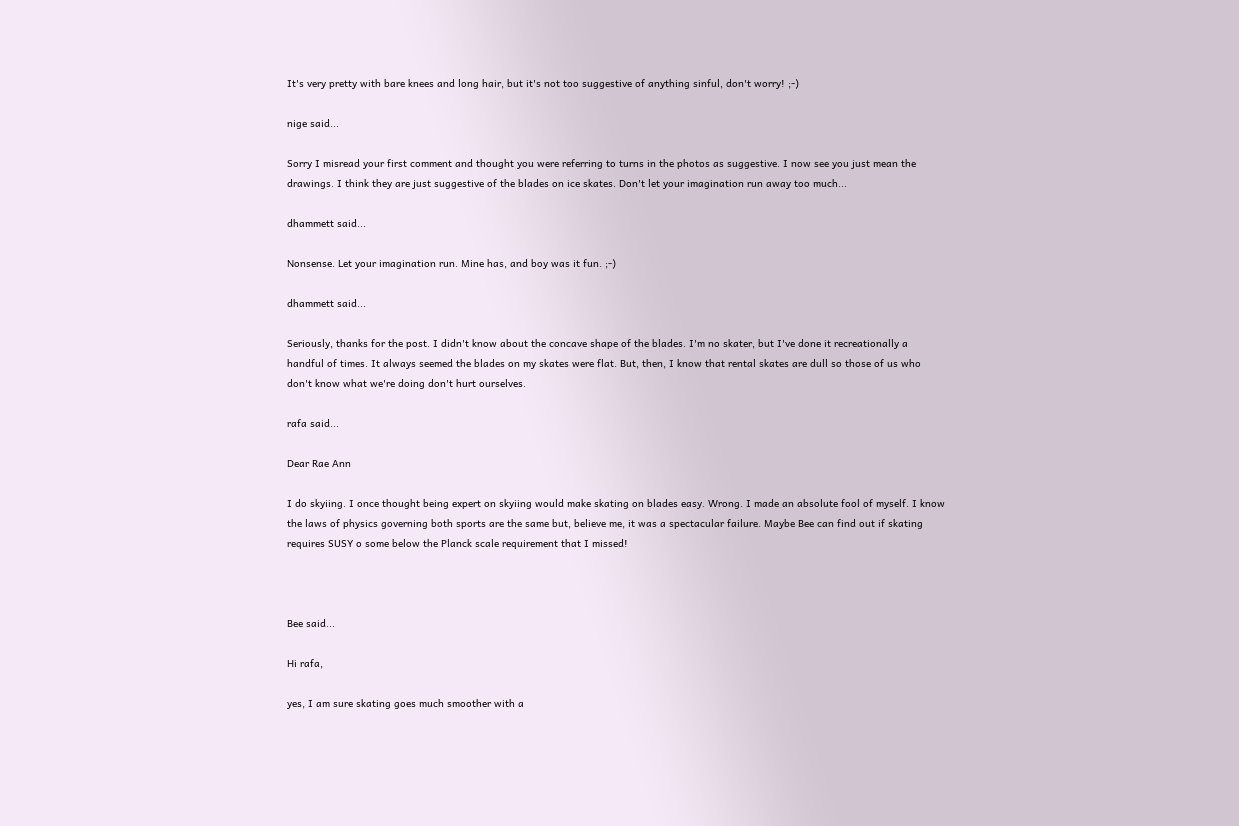It's very pretty with bare knees and long hair, but it's not too suggestive of anything sinful, don't worry! ;-)

nige said...

Sorry I misread your first comment and thought you were referring to turns in the photos as suggestive. I now see you just mean the drawings. I think they are just suggestive of the blades on ice skates. Don't let your imagination run away too much...

dhammett said...

Nonsense. Let your imagination run. Mine has, and boy was it fun. ;-)

dhammett said...

Seriously, thanks for the post. I didn't know about the concave shape of the blades. I'm no skater, but I've done it recreationally a handful of times. It always seemed the blades on my skates were flat. But, then, I know that rental skates are dull so those of us who don't know what we're doing don't hurt ourselves.

rafa said...

Dear Rae Ann

I do skyiing. I once thought being expert on skyiing would make skating on blades easy. Wrong. I made an absolute fool of myself. I know the laws of physics governing both sports are the same but, believe me, it was a spectacular failure. Maybe Bee can find out if skating requires SUSY o some below the Planck scale requirement that I missed!



Bee said...

Hi rafa,

yes, I am sure skating goes much smoother with a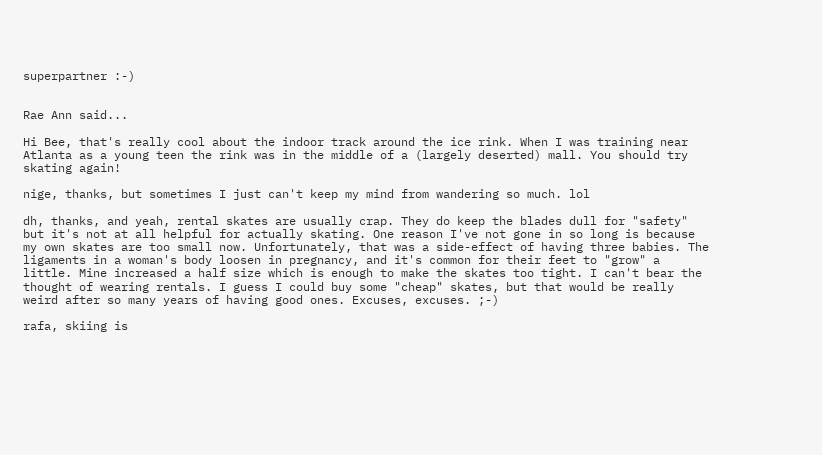superpartner :-)


Rae Ann said...

Hi Bee, that's really cool about the indoor track around the ice rink. When I was training near Atlanta as a young teen the rink was in the middle of a (largely deserted) mall. You should try skating again!

nige, thanks, but sometimes I just can't keep my mind from wandering so much. lol

dh, thanks, and yeah, rental skates are usually crap. They do keep the blades dull for "safety" but it's not at all helpful for actually skating. One reason I've not gone in so long is because my own skates are too small now. Unfortunately, that was a side-effect of having three babies. The ligaments in a woman's body loosen in pregnancy, and it's common for their feet to "grow" a little. Mine increased a half size which is enough to make the skates too tight. I can't bear the thought of wearing rentals. I guess I could buy some "cheap" skates, but that would be really weird after so many years of having good ones. Excuses, excuses. ;-)

rafa, skiing is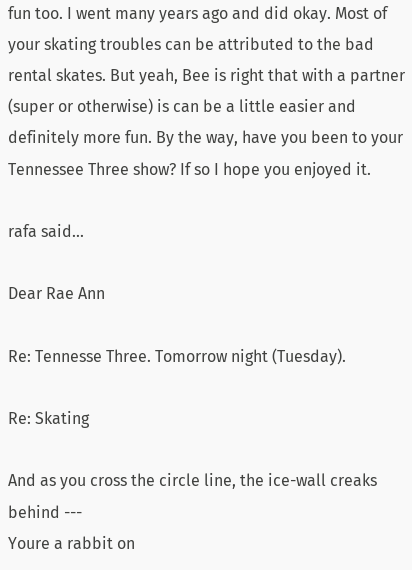fun too. I went many years ago and did okay. Most of your skating troubles can be attributed to the bad rental skates. But yeah, Bee is right that with a partner (super or otherwise) is can be a little easier and definitely more fun. By the way, have you been to your Tennessee Three show? If so I hope you enjoyed it.

rafa said...

Dear Rae Ann

Re: Tennesse Three. Tomorrow night (Tuesday).

Re: Skating

And as you cross the circle line, the ice-wall creaks behind ---
Youre a rabbit on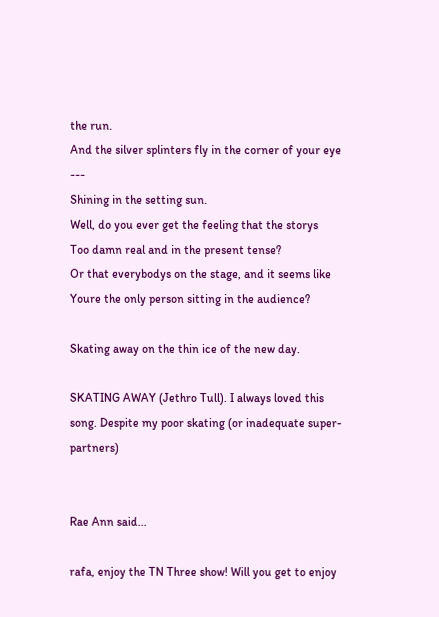the run.
And the silver splinters fly in the corner of your eye ---
Shining in the setting sun.
Well, do you ever get the feeling that the storys
Too damn real and in the present tense?
Or that everybodys on the stage, and it seems like
Youre the only person sitting in the audience?

Skating away on the thin ice of the new day.

SKATING AWAY (Jethro Tull). I always loved this song. Despite my poor skating (or inadequate super-partners)


Rae Ann said...

rafa, enjoy the TN Three show! Will you get to enjoy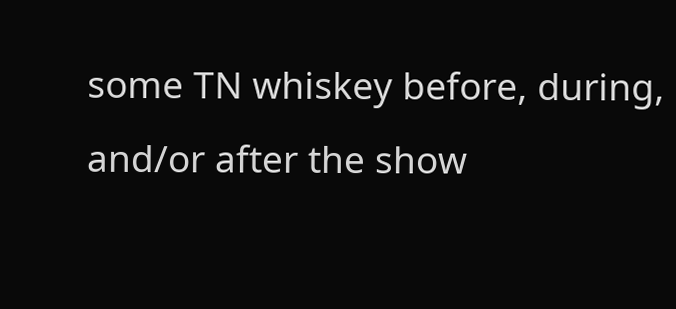some TN whiskey before, during, and/or after the show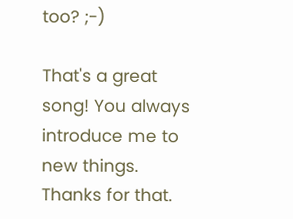too? ;-)

That's a great song! You always introduce me to new things. Thanks for that.